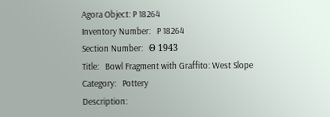Agora Object: P 18264
Inventory Number:   P 18264
Section Number:   Θ 1943
Title:   Bowl Fragment with Graffito: West Slope
Category:   Pottery
Description: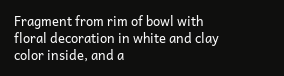Fragment from rim of bowl with floral decoration in white and clay color inside, and a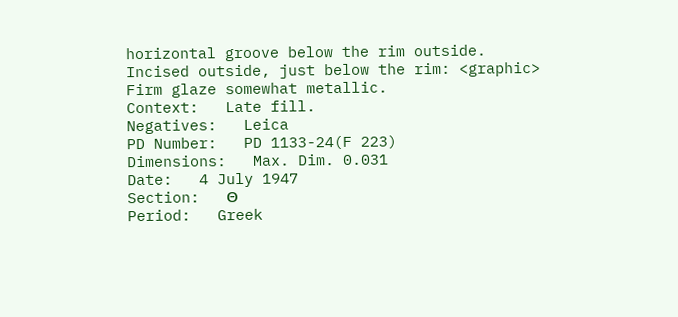horizontal groove below the rim outside.
Incised outside, just below the rim: <graphic>
Firm glaze somewhat metallic.
Context:   Late fill.
Negatives:   Leica
PD Number:   PD 1133-24(F 223)
Dimensions:   Max. Dim. 0.031
Date:   4 July 1947
Section:   Θ
Period:   Greek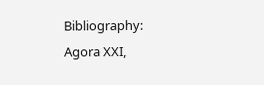Bibliography:   Agora XXI,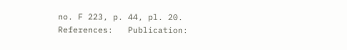no. F 223, p. 44, pl. 20.
References:   Publication: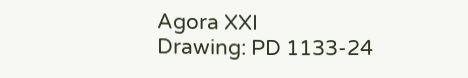Agora XXI
Drawing: PD 1133-24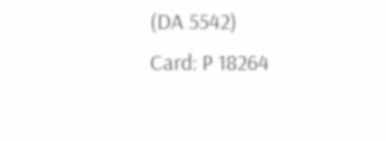(DA 5542)
Card: P 18264